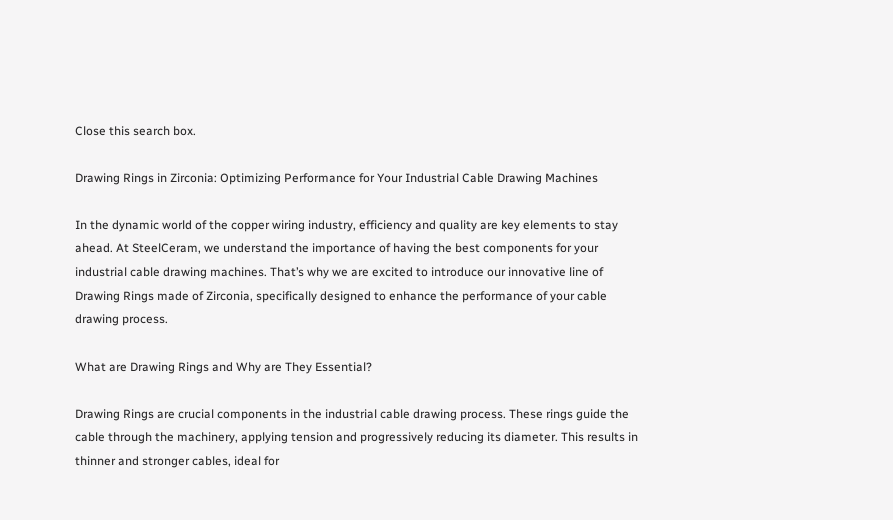Close this search box.

Drawing Rings in Zirconia: Optimizing Performance for Your Industrial Cable Drawing Machines

In the dynamic world of the copper wiring industry, efficiency and quality are key elements to stay ahead. At SteelCeram, we understand the importance of having the best components for your industrial cable drawing machines. That’s why we are excited to introduce our innovative line of Drawing Rings made of Zirconia, specifically designed to enhance the performance of your cable drawing process.

What are Drawing Rings and Why are They Essential?

Drawing Rings are crucial components in the industrial cable drawing process. These rings guide the cable through the machinery, applying tension and progressively reducing its diameter. This results in thinner and stronger cables, ideal for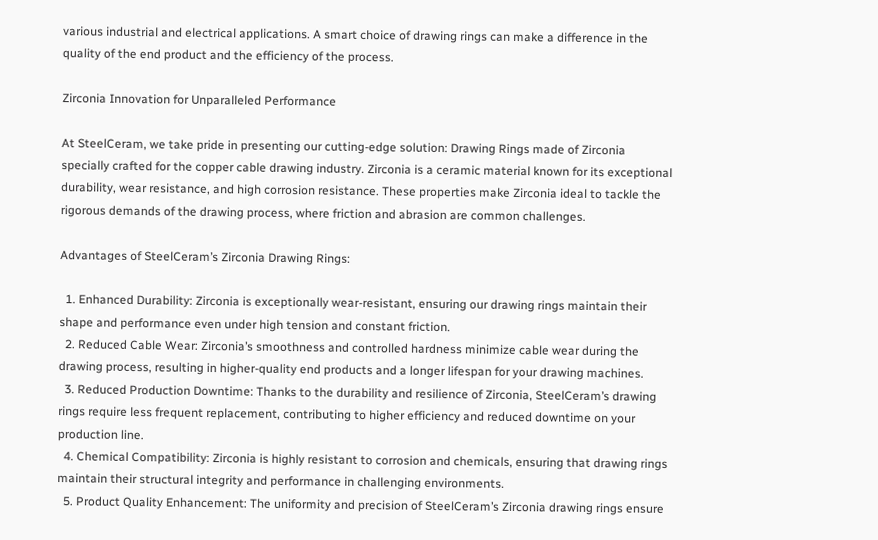various industrial and electrical applications. A smart choice of drawing rings can make a difference in the quality of the end product and the efficiency of the process.

Zirconia Innovation for Unparalleled Performance

At SteelCeram, we take pride in presenting our cutting-edge solution: Drawing Rings made of Zirconia specially crafted for the copper cable drawing industry. Zirconia is a ceramic material known for its exceptional durability, wear resistance, and high corrosion resistance. These properties make Zirconia ideal to tackle the rigorous demands of the drawing process, where friction and abrasion are common challenges.

Advantages of SteelCeram’s Zirconia Drawing Rings:

  1. Enhanced Durability: Zirconia is exceptionally wear-resistant, ensuring our drawing rings maintain their shape and performance even under high tension and constant friction.
  2. Reduced Cable Wear: Zirconia’s smoothness and controlled hardness minimize cable wear during the drawing process, resulting in higher-quality end products and a longer lifespan for your drawing machines.
  3. Reduced Production Downtime: Thanks to the durability and resilience of Zirconia, SteelCeram’s drawing rings require less frequent replacement, contributing to higher efficiency and reduced downtime on your production line.
  4. Chemical Compatibility: Zirconia is highly resistant to corrosion and chemicals, ensuring that drawing rings maintain their structural integrity and performance in challenging environments.
  5. Product Quality Enhancement: The uniformity and precision of SteelCeram’s Zirconia drawing rings ensure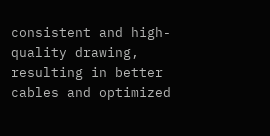consistent and high-quality drawing, resulting in better cables and optimized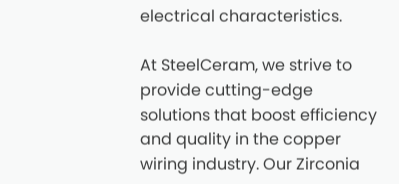electrical characteristics.

At SteelCeram, we strive to provide cutting-edge solutions that boost efficiency and quality in the copper wiring industry. Our Zirconia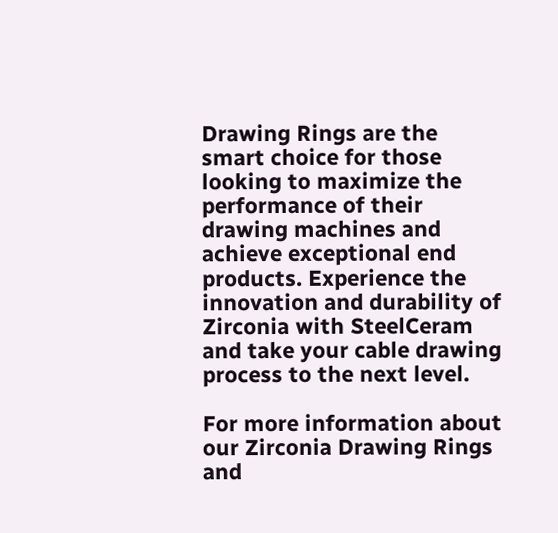Drawing Rings are the smart choice for those looking to maximize the performance of their drawing machines and achieve exceptional end products. Experience the innovation and durability of Zirconia with SteelCeram and take your cable drawing process to the next level.

For more information about our Zirconia Drawing Rings and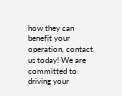how they can benefit your operation, contact us today! We are committed to driving your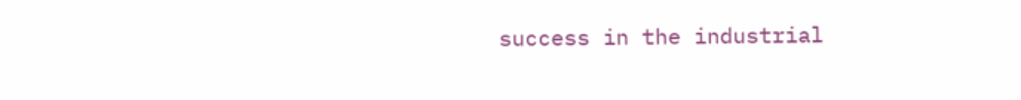success in the industrial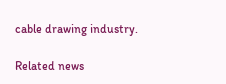cable drawing industry.

Related news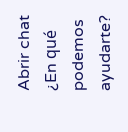Abrir chat
¿En qué podemos ayudarte?